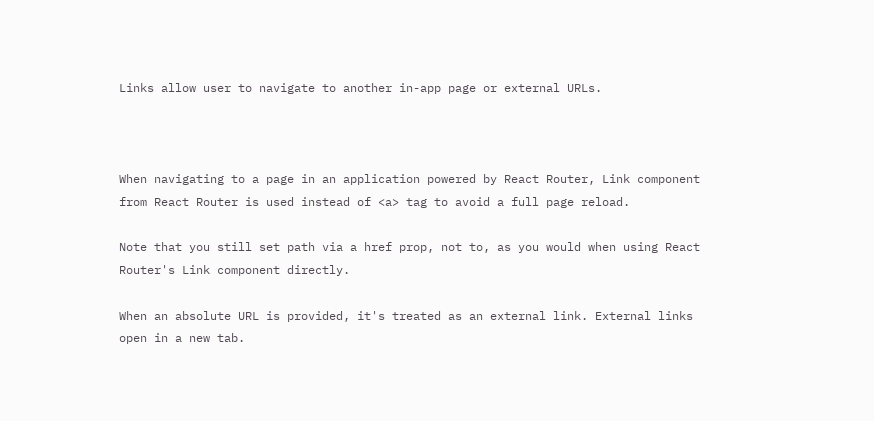Links allow user to navigate to another in-app page or external URLs.



When navigating to a page in an application powered by React Router, Link component from React Router is used instead of <a> tag to avoid a full page reload.

Note that you still set path via a href prop, not to, as you would when using React Router's Link component directly.

When an absolute URL is provided, it's treated as an external link. External links open in a new tab.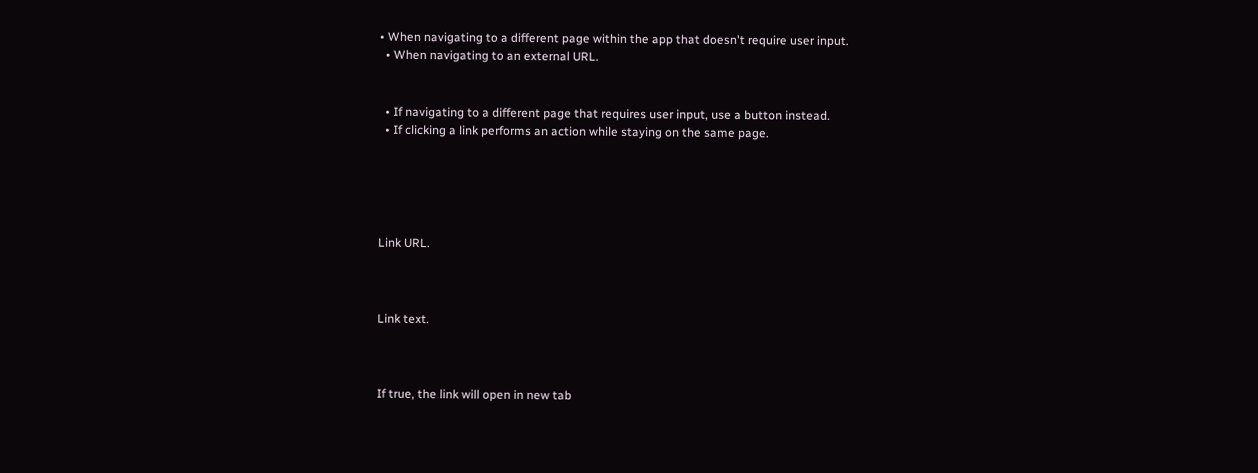• When navigating to a different page within the app that doesn't require user input.
  • When navigating to an external URL.


  • If navigating to a different page that requires user input, use a button instead.
  • If clicking a link performs an action while staying on the same page.





Link URL.



Link text.



If true, the link will open in new tab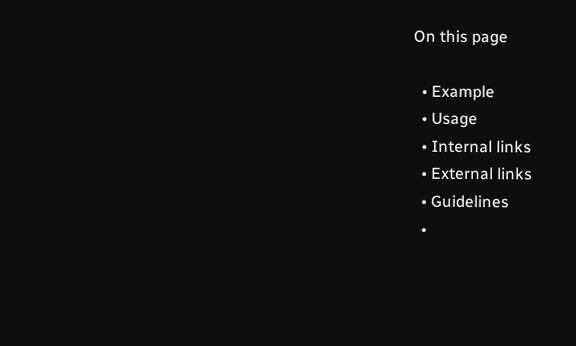On this page

  • Example
  • Usage
  • Internal links
  • External links
  • Guidelines
  •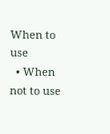When to use
  • When not to use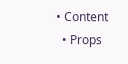• Content
  • Props